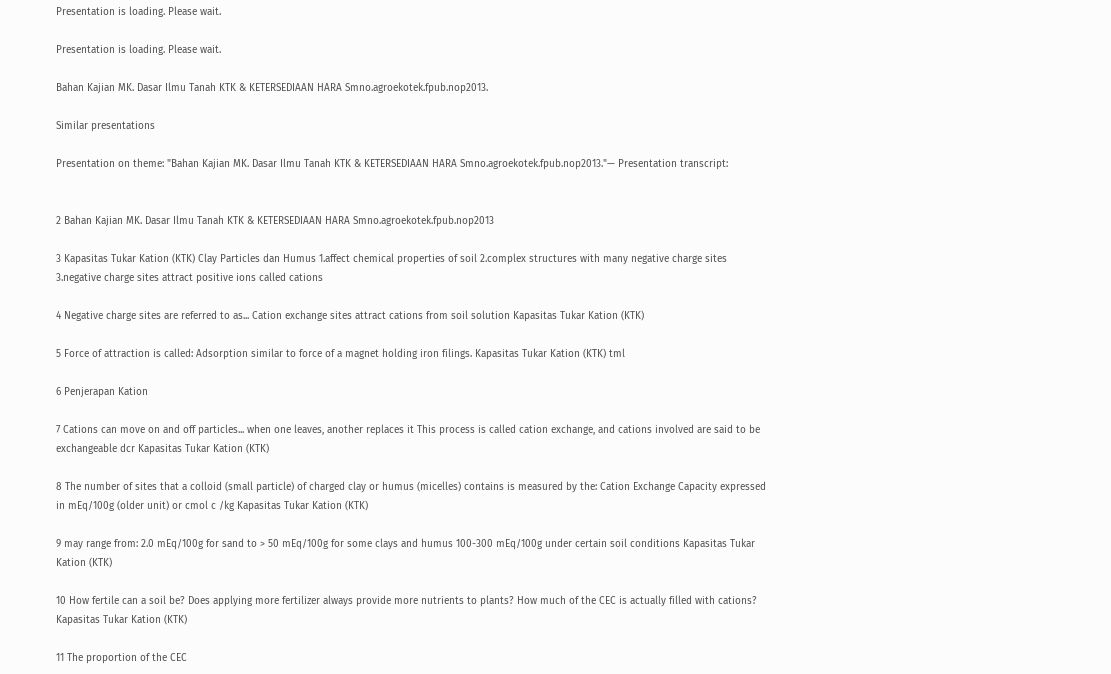Presentation is loading. Please wait.

Presentation is loading. Please wait.

Bahan Kajian MK. Dasar Ilmu Tanah KTK & KETERSEDIAAN HARA Smno.agroekotek.fpub.nop2013.

Similar presentations

Presentation on theme: "Bahan Kajian MK. Dasar Ilmu Tanah KTK & KETERSEDIAAN HARA Smno.agroekotek.fpub.nop2013."— Presentation transcript:


2 Bahan Kajian MK. Dasar Ilmu Tanah KTK & KETERSEDIAAN HARA Smno.agroekotek.fpub.nop2013

3 Kapasitas Tukar Kation (KTK) Clay Particles dan Humus 1.affect chemical properties of soil 2.complex structures with many negative charge sites 3.negative charge sites attract positive ions called cations

4 Negative charge sites are referred to as... Cation exchange sites attract cations from soil solution Kapasitas Tukar Kation (KTK)

5 Force of attraction is called: Adsorption similar to force of a magnet holding iron filings. Kapasitas Tukar Kation (KTK) tml

6 Penjerapan Kation

7 Cations can move on and off particles... when one leaves, another replaces it This process is called cation exchange, and cations involved are said to be exchangeable dcr Kapasitas Tukar Kation (KTK)

8 The number of sites that a colloid (small particle) of charged clay or humus (micelles) contains is measured by the: Cation Exchange Capacity expressed in mEq/100g (older unit) or cmol c /kg Kapasitas Tukar Kation (KTK)

9 may range from: 2.0 mEq/100g for sand to > 50 mEq/100g for some clays and humus 100-300 mEq/100g under certain soil conditions Kapasitas Tukar Kation (KTK)

10 How fertile can a soil be? Does applying more fertilizer always provide more nutrients to plants? How much of the CEC is actually filled with cations? Kapasitas Tukar Kation (KTK)

11 The proportion of the CEC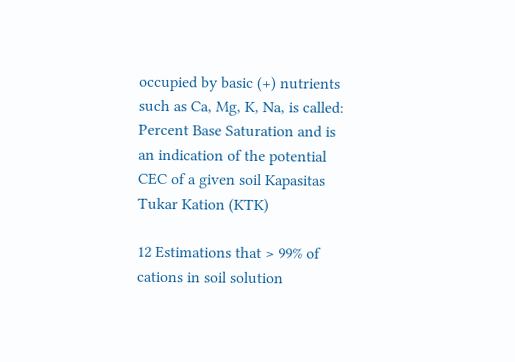occupied by basic (+) nutrients such as Ca, Mg, K, Na, is called: Percent Base Saturation and is an indication of the potential CEC of a given soil Kapasitas Tukar Kation (KTK)

12 Estimations that > 99% of cations in soil solution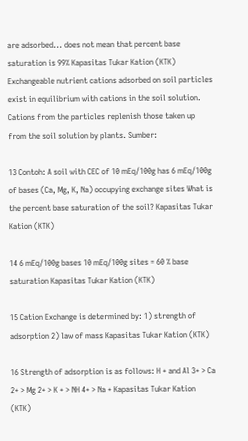are adsorbed... does not mean that percent base saturation is 99% Kapasitas Tukar Kation (KTK) Exchangeable nutrient cations adsorbed on soil particles exist in equilibrium with cations in the soil solution. Cations from the particles replenish those taken up from the soil solution by plants. Sumber:

13 Contoh: A soil with CEC of 10 mEq/100g has 6 mEq/100g of bases (Ca, Mg, K, Na) occupying exchange sites What is the percent base saturation of the soil? Kapasitas Tukar Kation (KTK)

14 6 mEq/100g bases 10 mEq/100g sites = 60 % base saturation Kapasitas Tukar Kation (KTK)

15 Cation Exchange is determined by: 1) strength of adsorption 2) law of mass Kapasitas Tukar Kation (KTK)

16 Strength of adsorption is as follows: H + and Al 3+ > Ca 2+ > Mg 2+ > K + > NH 4+ > Na + Kapasitas Tukar Kation (KTK)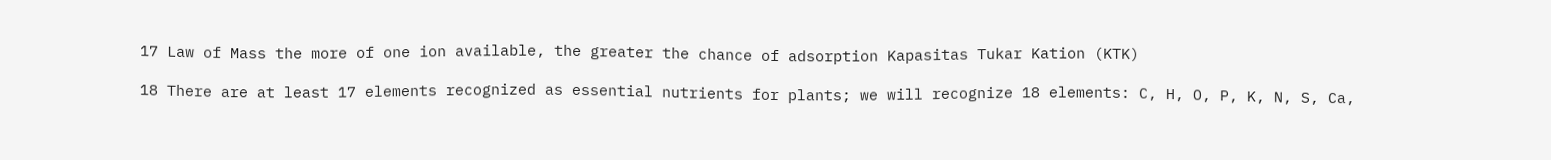17 Law of Mass the more of one ion available, the greater the chance of adsorption Kapasitas Tukar Kation (KTK)

18 There are at least 17 elements recognized as essential nutrients for plants; we will recognize 18 elements: C, H, O, P, K, N, S, Ca,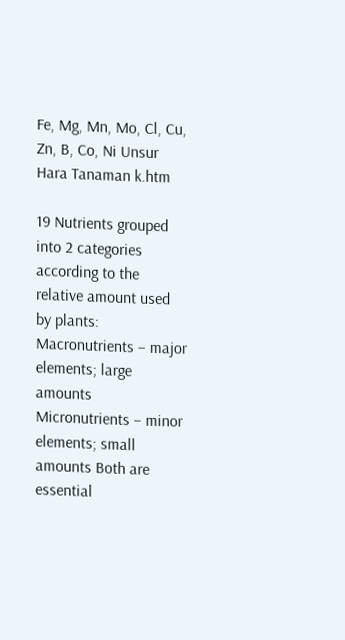Fe, Mg, Mn, Mo, Cl, Cu, Zn, B, Co, Ni Unsur Hara Tanaman k.htm

19 Nutrients grouped into 2 categories according to the relative amount used by plants: Macronutrients – major elements; large amounts Micronutrients – minor elements; small amounts Both are essential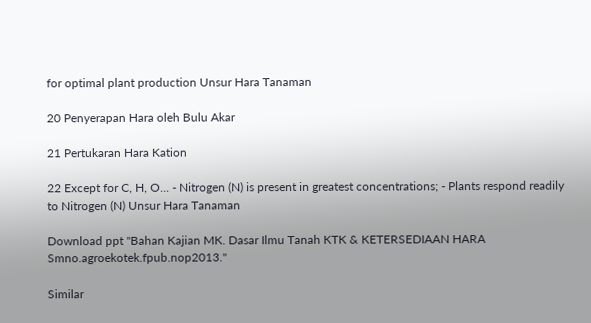for optimal plant production Unsur Hara Tanaman

20 Penyerapan Hara oleh Bulu Akar

21 Pertukaran Hara Kation

22 Except for C, H, O... - Nitrogen (N) is present in greatest concentrations; - Plants respond readily to Nitrogen (N) Unsur Hara Tanaman

Download ppt "Bahan Kajian MK. Dasar Ilmu Tanah KTK & KETERSEDIAAN HARA Smno.agroekotek.fpub.nop2013."

Similar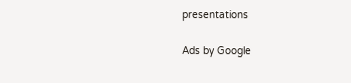presentations

Ads by Google